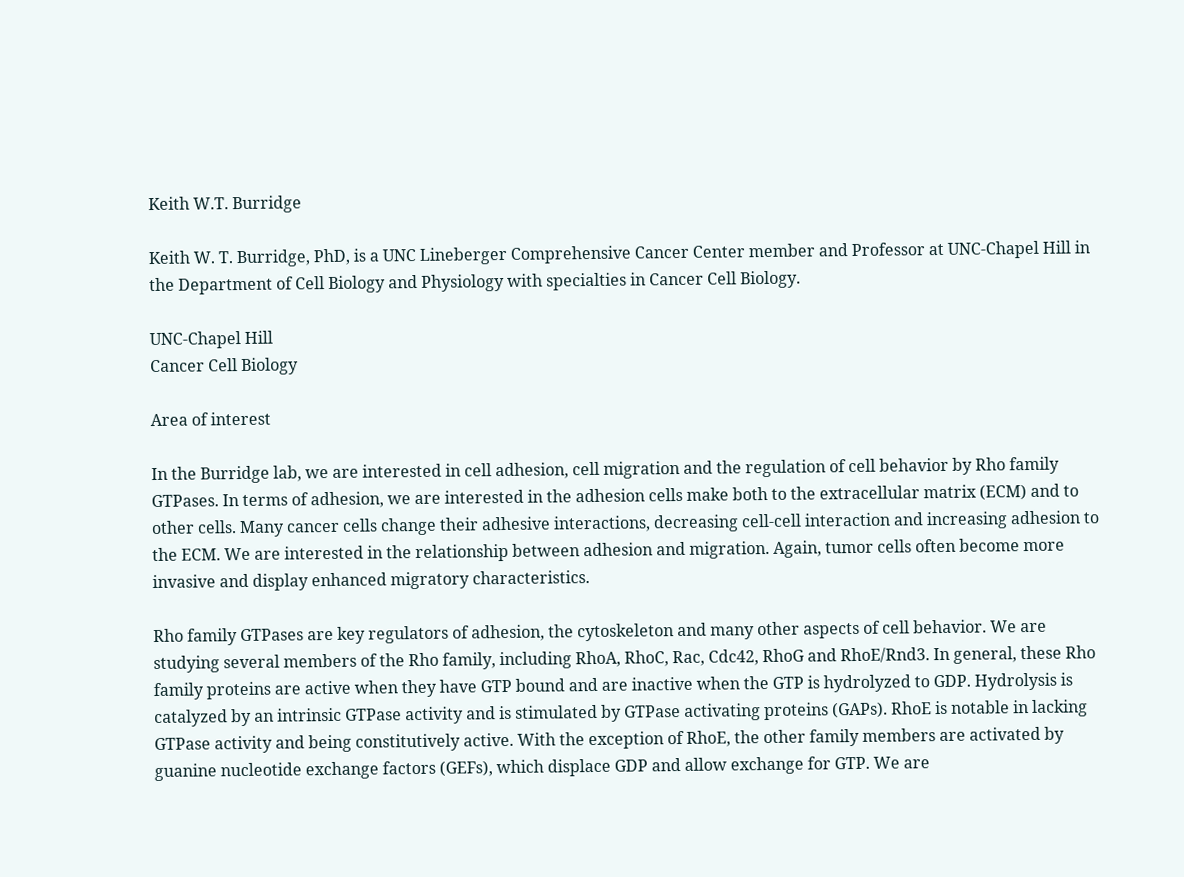Keith W.T. Burridge

Keith W. T. Burridge, PhD, is a UNC Lineberger Comprehensive Cancer Center member and Professor at UNC-Chapel Hill in the Department of Cell Biology and Physiology with specialties in Cancer Cell Biology.

UNC-Chapel Hill
Cancer Cell Biology

Area of interest

In the Burridge lab, we are interested in cell adhesion, cell migration and the regulation of cell behavior by Rho family GTPases. In terms of adhesion, we are interested in the adhesion cells make both to the extracellular matrix (ECM) and to other cells. Many cancer cells change their adhesive interactions, decreasing cell-cell interaction and increasing adhesion to the ECM. We are interested in the relationship between adhesion and migration. Again, tumor cells often become more invasive and display enhanced migratory characteristics.

Rho family GTPases are key regulators of adhesion, the cytoskeleton and many other aspects of cell behavior. We are studying several members of the Rho family, including RhoA, RhoC, Rac, Cdc42, RhoG and RhoE/Rnd3. In general, these Rho family proteins are active when they have GTP bound and are inactive when the GTP is hydrolyzed to GDP. Hydrolysis is catalyzed by an intrinsic GTPase activity and is stimulated by GTPase activating proteins (GAPs). RhoE is notable in lacking GTPase activity and being constitutively active. With the exception of RhoE, the other family members are activated by guanine nucleotide exchange factors (GEFs), which displace GDP and allow exchange for GTP. We are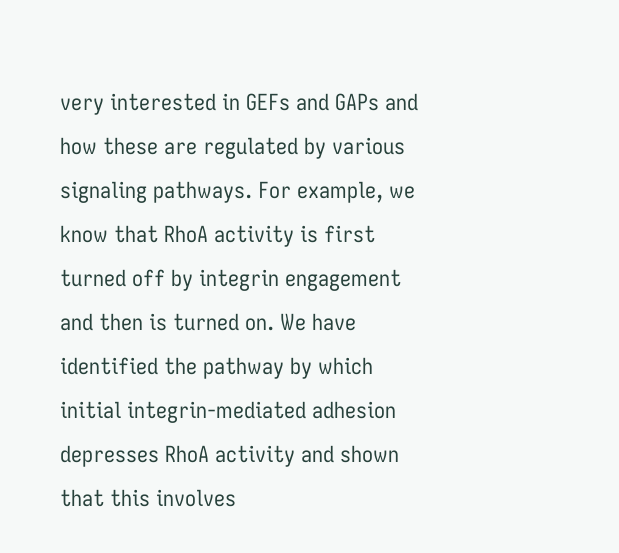very interested in GEFs and GAPs and how these are regulated by various signaling pathways. For example, we know that RhoA activity is first turned off by integrin engagement and then is turned on. We have identified the pathway by which initial integrin-mediated adhesion depresses RhoA activity and shown that this involves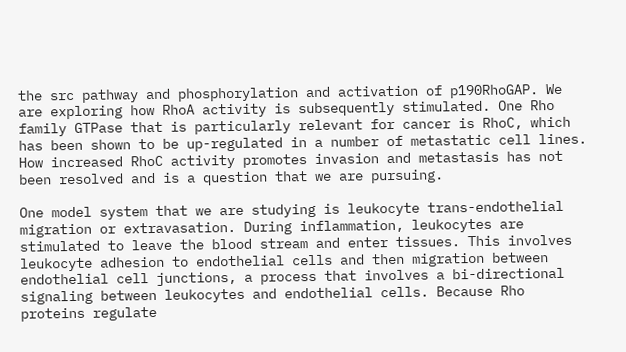the src pathway and phosphorylation and activation of p190RhoGAP. We are exploring how RhoA activity is subsequently stimulated. One Rho family GTPase that is particularly relevant for cancer is RhoC, which has been shown to be up-regulated in a number of metastatic cell lines. How increased RhoC activity promotes invasion and metastasis has not been resolved and is a question that we are pursuing.

One model system that we are studying is leukocyte trans-endothelial migration or extravasation. During inflammation, leukocytes are stimulated to leave the blood stream and enter tissues. This involves leukocyte adhesion to endothelial cells and then migration between endothelial cell junctions, a process that involves a bi-directional signaling between leukocytes and endothelial cells. Because Rho proteins regulate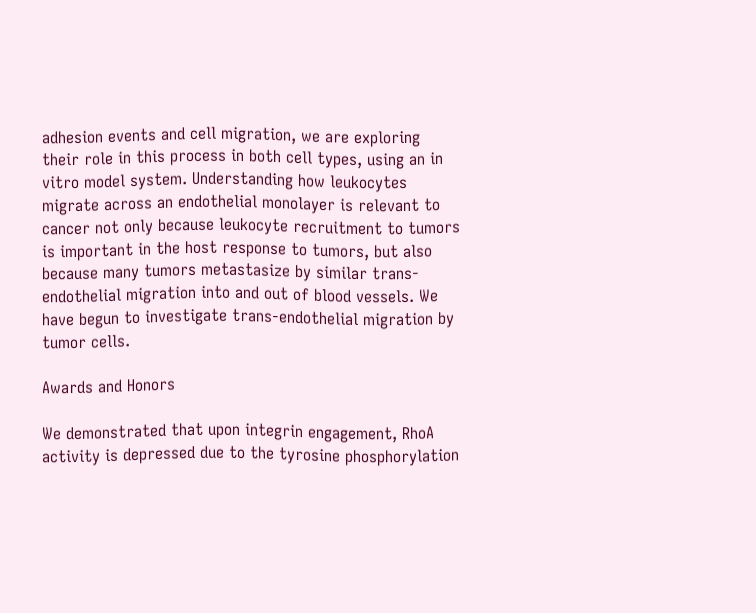adhesion events and cell migration, we are exploring their role in this process in both cell types, using an in vitro model system. Understanding how leukocytes migrate across an endothelial monolayer is relevant to cancer not only because leukocyte recruitment to tumors is important in the host response to tumors, but also because many tumors metastasize by similar trans-endothelial migration into and out of blood vessels. We have begun to investigate trans-endothelial migration by tumor cells.

Awards and Honors

We demonstrated that upon integrin engagement, RhoA activity is depressed due to the tyrosine phosphorylation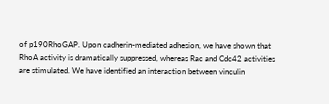of p190RhoGAP. Upon cadherin-mediated adhesion, we have shown that RhoA activity is dramatically suppressed, whereas Rac and Cdc42 activities are stimulated. We have identified an interaction between vinculin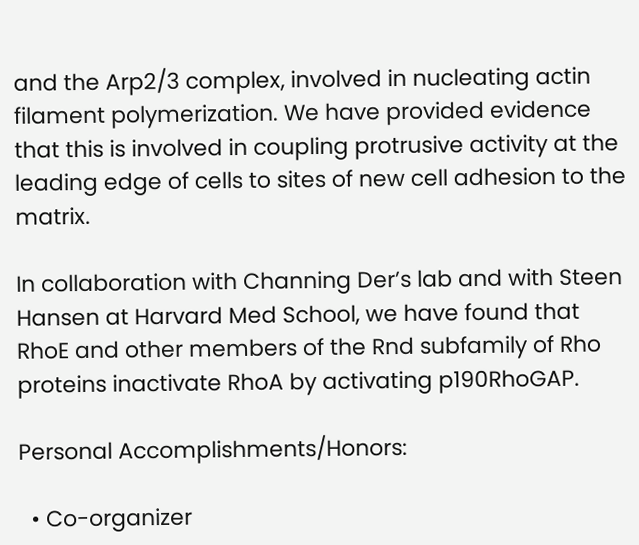and the Arp2/3 complex, involved in nucleating actin filament polymerization. We have provided evidence that this is involved in coupling protrusive activity at the leading edge of cells to sites of new cell adhesion to the matrix.

In collaboration with Channing Der’s lab and with Steen Hansen at Harvard Med School, we have found that RhoE and other members of the Rnd subfamily of Rho proteins inactivate RhoA by activating p190RhoGAP.

Personal Accomplishments/Honors:

  • Co-organizer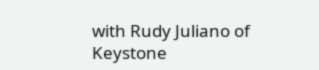with Rudy Juliano of Keystone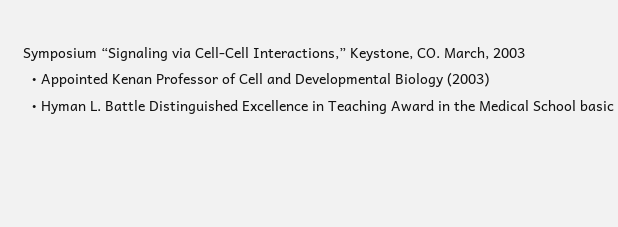Symposium “Signaling via Cell-Cell Interactions,” Keystone, CO. March, 2003
  • Appointed Kenan Professor of Cell and Developmental Biology (2003)
  • Hyman L. Battle Distinguished Excellence in Teaching Award in the Medical School basic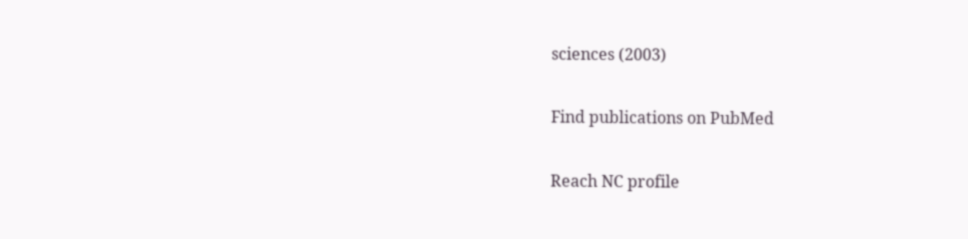sciences (2003)

Find publications on PubMed

Reach NC profile